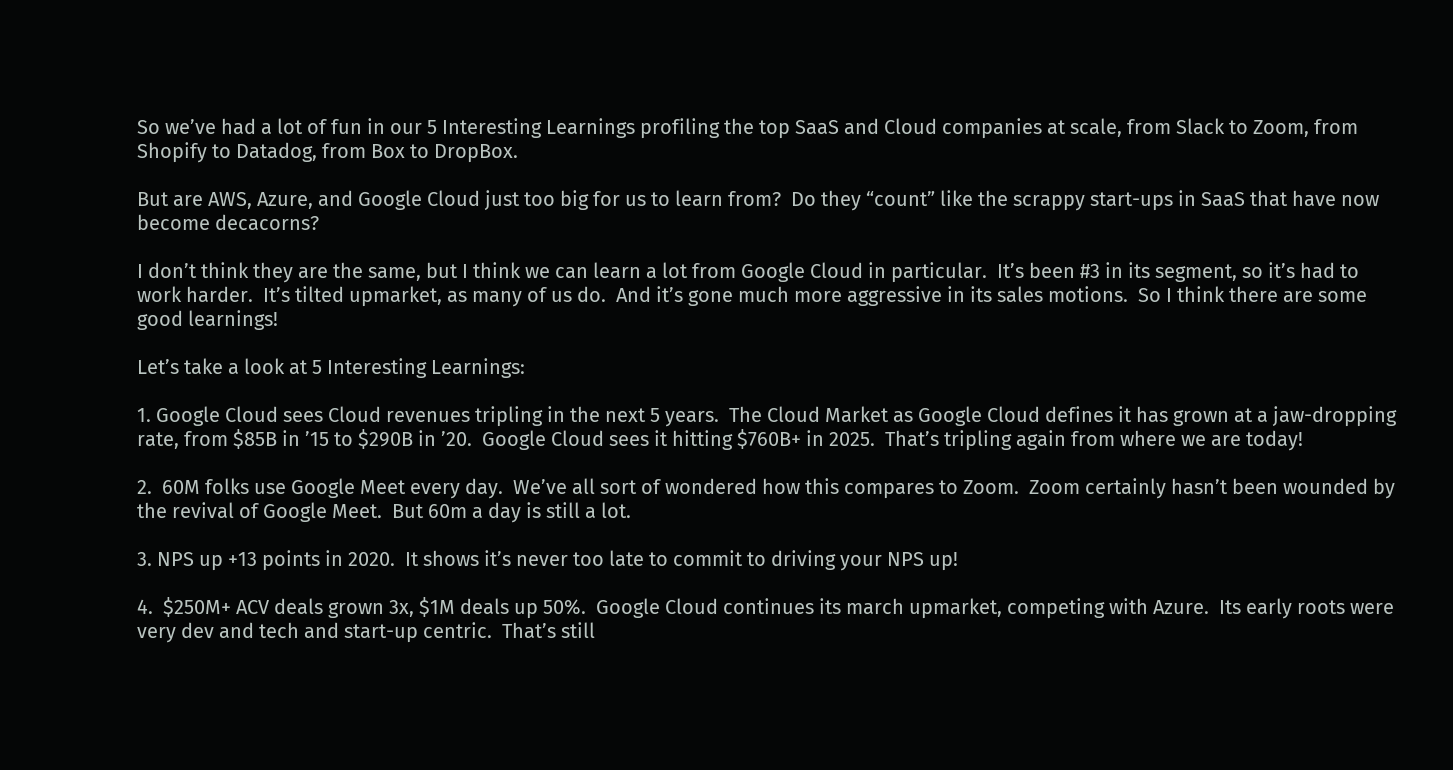So we’ve had a lot of fun in our 5 Interesting Learnings profiling the top SaaS and Cloud companies at scale, from Slack to Zoom, from Shopify to Datadog, from Box to DropBox.

But are AWS, Azure, and Google Cloud just too big for us to learn from?  Do they “count” like the scrappy start-ups in SaaS that have now become decacorns?

I don’t think they are the same, but I think we can learn a lot from Google Cloud in particular.  It’s been #3 in its segment, so it’s had to work harder.  It’s tilted upmarket, as many of us do.  And it’s gone much more aggressive in its sales motions.  So I think there are some good learnings!

Let’s take a look at 5 Interesting Learnings:

1. Google Cloud sees Cloud revenues tripling in the next 5 years.  The Cloud Market as Google Cloud defines it has grown at a jaw-dropping rate, from $85B in ’15 to $290B in ’20.  Google Cloud sees it hitting $760B+ in 2025.  That’s tripling again from where we are today!

2.  60M folks use Google Meet every day.  We’ve all sort of wondered how this compares to Zoom.  Zoom certainly hasn’t been wounded by the revival of Google Meet.  But 60m a day is still a lot.

3. NPS up +13 points in 2020.  It shows it’s never too late to commit to driving your NPS up!

4.  $250M+ ACV deals grown 3x, $1M deals up 50%.  Google Cloud continues its march upmarket, competing with Azure.  Its early roots were very dev and tech and start-up centric.  That’s still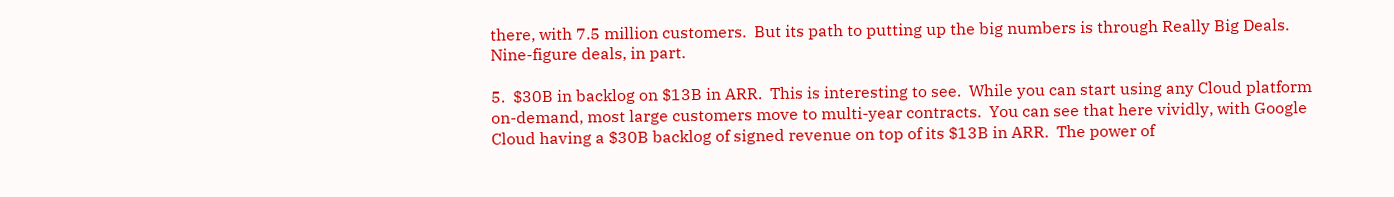there, with 7.5 million customers.  But its path to putting up the big numbers is through Really Big Deals.  Nine-figure deals, in part.

5.  $30B in backlog on $13B in ARR.  This is interesting to see.  While you can start using any Cloud platform on-demand, most large customers move to multi-year contracts.  You can see that here vividly, with Google Cloud having a $30B backlog of signed revenue on top of its $13B in ARR.  The power of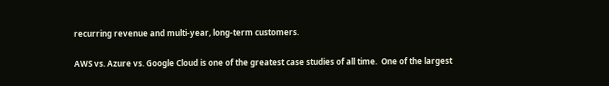recurring revenue and multi-year, long-term customers.

AWS vs. Azure vs. Google Cloud is one of the greatest case studies of all time.  One of the largest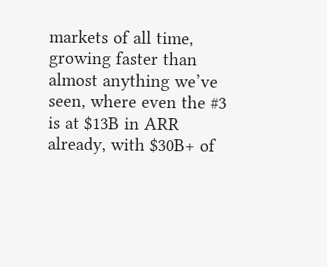markets of all time, growing faster than almost anything we’ve seen, where even the #3 is at $13B in ARR already, with $30B+ of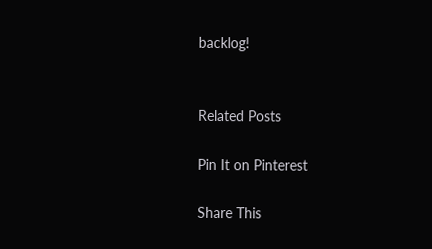backlog!


Related Posts

Pin It on Pinterest

Share This